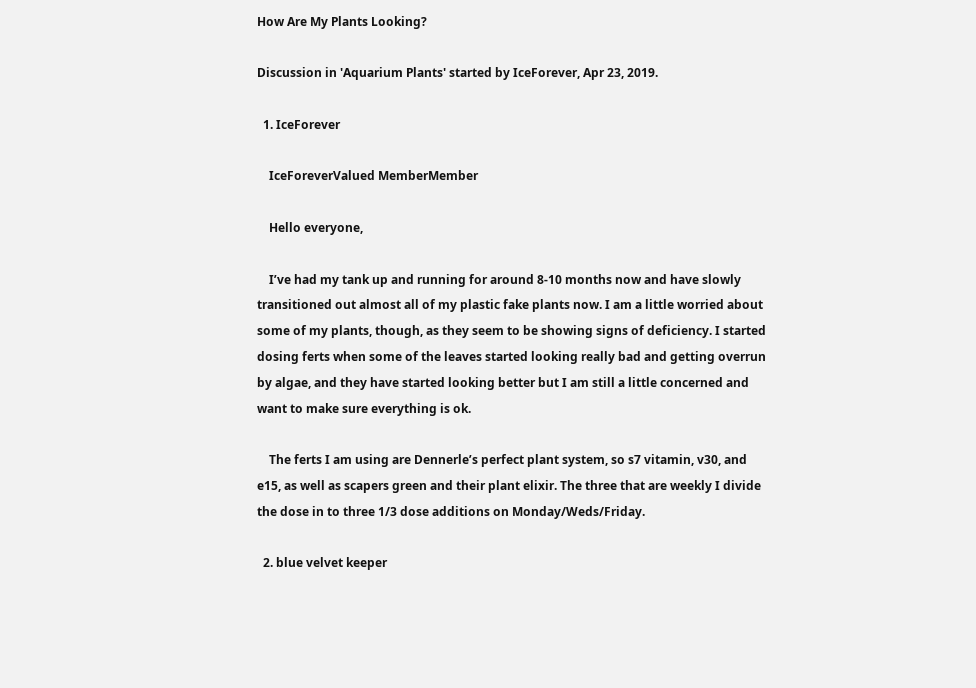How Are My Plants Looking?

Discussion in 'Aquarium Plants' started by IceForever, Apr 23, 2019.

  1. IceForever

    IceForeverValued MemberMember

    Hello everyone,

    I’ve had my tank up and running for around 8-10 months now and have slowly transitioned out almost all of my plastic fake plants now. I am a little worried about some of my plants, though, as they seem to be showing signs of deficiency. I started dosing ferts when some of the leaves started looking really bad and getting overrun by algae, and they have started looking better but I am still a little concerned and want to make sure everything is ok.

    The ferts I am using are Dennerle’s perfect plant system, so s7 vitamin, v30, and e15, as well as scapers green and their plant elixir. The three that are weekly I divide the dose in to three 1/3 dose additions on Monday/Weds/Friday.

  2. blue velvet keeper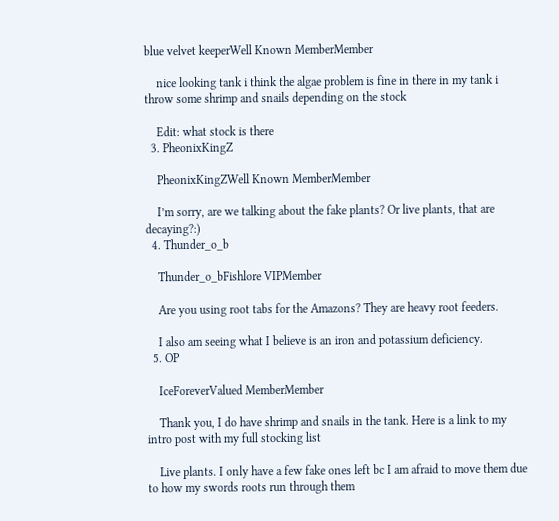blue velvet keeperWell Known MemberMember

    nice looking tank i think the algae problem is fine in there in my tank i throw some shrimp and snails depending on the stock

    Edit: what stock is there
  3. PheonixKingZ

    PheonixKingZWell Known MemberMember

    I’m sorry, are we talking about the fake plants? Or live plants, that are decaying?:)
  4. Thunder_o_b

    Thunder_o_bFishlore VIPMember

    Are you using root tabs for the Amazons? They are heavy root feeders.

    I also am seeing what I believe is an iron and potassium deficiency.
  5. OP

    IceForeverValued MemberMember

    Thank you, I do have shrimp and snails in the tank. Here is a link to my intro post with my full stocking list

    Live plants. I only have a few fake ones left bc I am afraid to move them due to how my swords roots run through them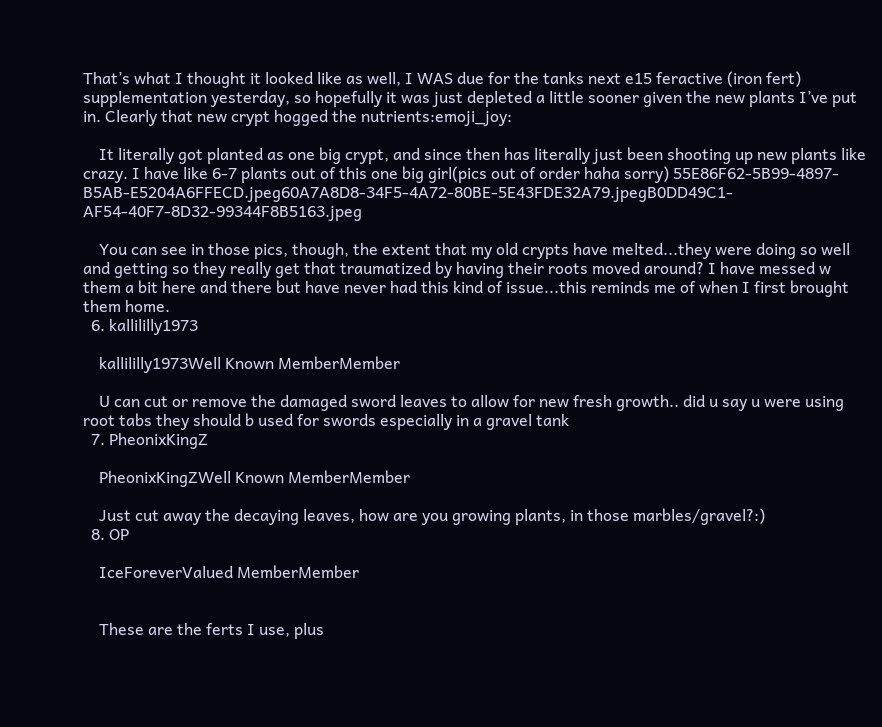That’s what I thought it looked like as well, I WAS due for the tanks next e15 feractive (iron fert) supplementation yesterday, so hopefully it was just depleted a little sooner given the new plants I’ve put in. Clearly that new crypt hogged the nutrients:emoji_joy:

    It literally got planted as one big crypt, and since then has literally just been shooting up new plants like crazy. I have like 6-7 plants out of this one big girl(pics out of order haha sorry) 55E86F62-5B99-4897-B5AB-E5204A6FFECD.jpeg60A7A8D8-34F5-4A72-80BE-5E43FDE32A79.jpegB0DD49C1-AF54-40F7-8D32-99344F8B5163.jpeg

    You can see in those pics, though, the extent that my old crypts have melted...they were doing so well and getting so they really get that traumatized by having their roots moved around? I have messed w them a bit here and there but have never had this kind of issue...this reminds me of when I first brought them home.
  6. kallililly1973

    kallililly1973Well Known MemberMember

    U can cut or remove the damaged sword leaves to allow for new fresh growth.. did u say u were using root tabs they should b used for swords especially in a gravel tank
  7. PheonixKingZ

    PheonixKingZWell Known MemberMember

    Just cut away the decaying leaves, how are you growing plants, in those marbles/gravel?:)
  8. OP

    IceForeverValued MemberMember


    These are the ferts I use, plus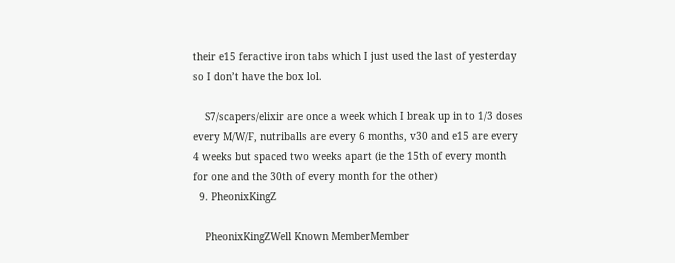their e15 feractive iron tabs which I just used the last of yesterday so I don’t have the box lol.

    S7/scapers/elixir are once a week which I break up in to 1/3 doses every M/W/F, nutriballs are every 6 months, v30 and e15 are every 4 weeks but spaced two weeks apart (ie the 15th of every month for one and the 30th of every month for the other)
  9. PheonixKingZ

    PheonixKingZWell Known MemberMember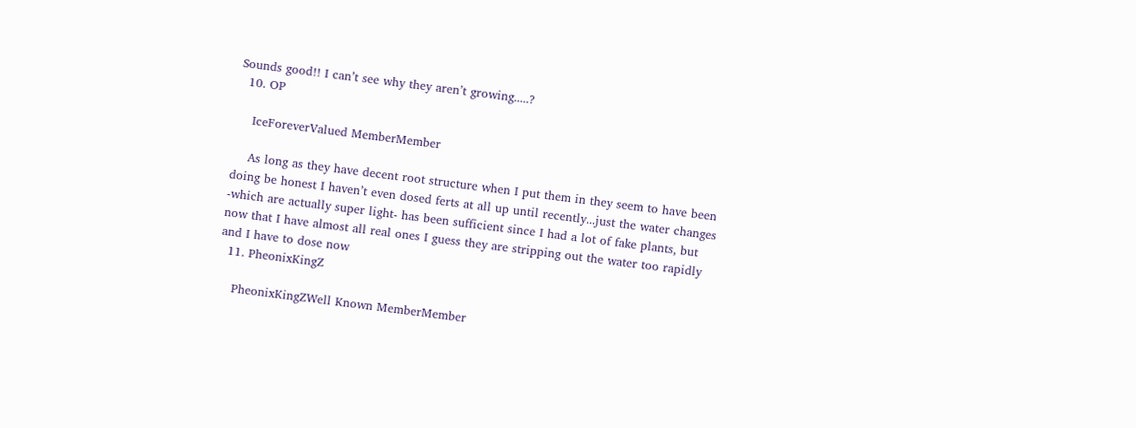Sounds good!! I can’t see why they aren’t growing.....?
  10. OP

    IceForeverValued MemberMember

    As long as they have decent root structure when I put them in they seem to have been doing be honest I haven’t even dosed ferts at all up until recently...just the water changes -which are actually super light- has been sufficient since I had a lot of fake plants, but now that I have almost all real ones I guess they are stripping out the water too rapidly and I have to dose now
  11. PheonixKingZ

    PheonixKingZWell Known MemberMember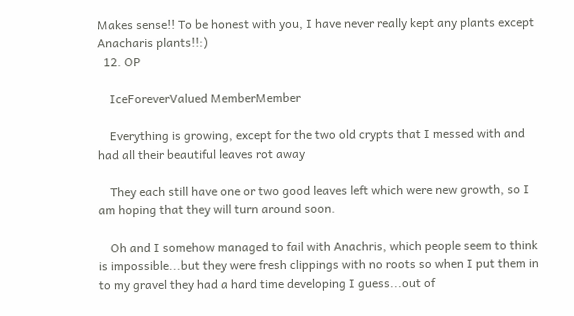Makes sense!! To be honest with you, I have never really kept any plants except Anacharis plants!!:)
  12. OP

    IceForeverValued MemberMember

    Everything is growing, except for the two old crypts that I messed with and had all their beautiful leaves rot away

    They each still have one or two good leaves left which were new growth, so I am hoping that they will turn around soon.

    Oh and I somehow managed to fail with Anachris, which people seem to think is impossible...but they were fresh clippings with no roots so when I put them in to my gravel they had a hard time developing I guess...out of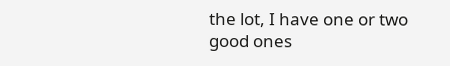the lot, I have one or two good ones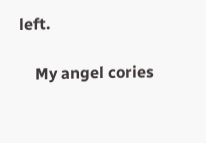left.

    My angel cories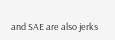and SAE are also jerks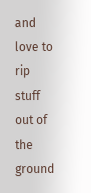and love to rip stuff out of the ground